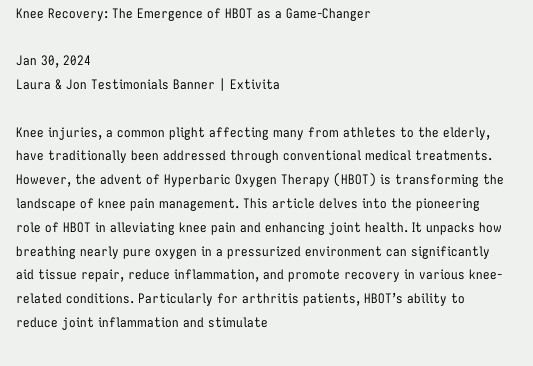Knee Recovery: The Emergence of HBOT as a Game-Changer

Jan 30, 2024
Laura & Jon Testimonials Banner | Extivita

Knee injuries, a common plight affecting many from athletes to the elderly, have traditionally been addressed through conventional medical treatments. However, the advent of Hyperbaric Oxygen Therapy (HBOT) is transforming the landscape of knee pain management. This article delves into the pioneering role of HBOT in alleviating knee pain and enhancing joint health. It unpacks how breathing nearly pure oxygen in a pressurized environment can significantly aid tissue repair, reduce inflammation, and promote recovery in various knee-related conditions. Particularly for arthritis patients, HBOT’s ability to reduce joint inflammation and stimulate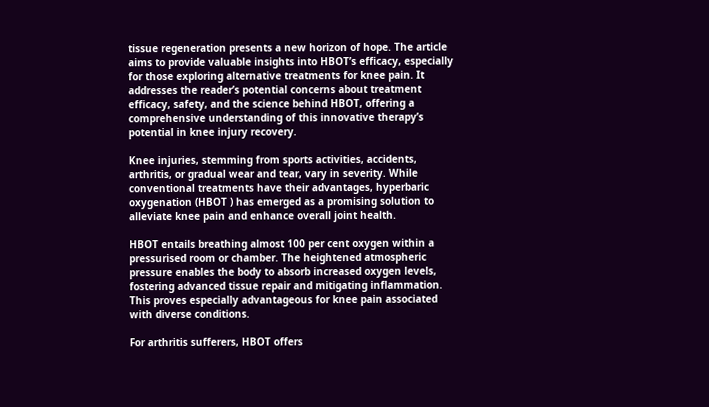tissue regeneration presents a new horizon of hope. The article aims to provide valuable insights into HBOT’s efficacy, especially for those exploring alternative treatments for knee pain. It addresses the reader’s potential concerns about treatment efficacy, safety, and the science behind HBOT, offering a comprehensive understanding of this innovative therapy’s potential in knee injury recovery.

Knee injuries, stemming from sports activities, accidents, arthritis, or gradual wear and tear, vary in severity. While conventional treatments have their advantages, hyperbaric oxygenation (HBOT ) has emerged as a promising solution to alleviate knee pain and enhance overall joint health.

HBOT entails breathing almost 100 per cent oxygen within a pressurised room or chamber. The heightened atmospheric pressure enables the body to absorb increased oxygen levels, fostering advanced tissue repair and mitigating inflammation. This proves especially advantageous for knee pain associated with diverse conditions.

For arthritis sufferers, HBOT offers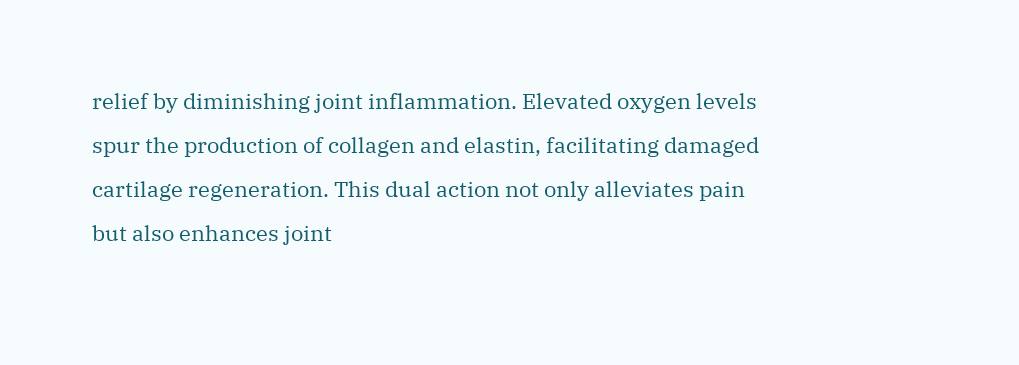relief by diminishing joint inflammation. Elevated oxygen levels spur the production of collagen and elastin, facilitating damaged cartilage regeneration. This dual action not only alleviates pain but also enhances joint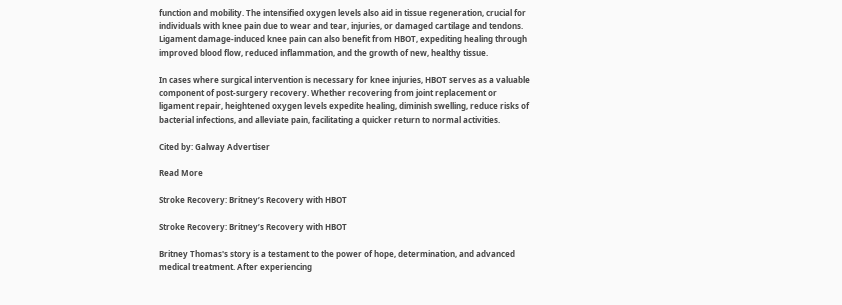function and mobility. The intensified oxygen levels also aid in tissue regeneration, crucial for individuals with knee pain due to wear and tear, injuries, or damaged cartilage and tendons. Ligament damage-induced knee pain can also benefit from HBOT, expediting healing through improved blood flow, reduced inflammation, and the growth of new, healthy tissue.

In cases where surgical intervention is necessary for knee injuries, HBOT serves as a valuable component of post-surgery recovery. Whether recovering from joint replacement or ligament repair, heightened oxygen levels expedite healing, diminish swelling, reduce risks of bacterial infections, and alleviate pain, facilitating a quicker return to normal activities.

Cited by: Galway Advertiser

Read More

Stroke Recovery: Britney’s Recovery with HBOT

Stroke Recovery: Britney’s Recovery with HBOT

Britney Thomas's story is a testament to the power of hope, determination, and advanced medical treatment. After experiencing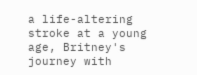a life-altering stroke at a young age, Britney's journey with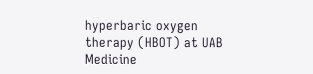hyperbaric oxygen therapy (HBOT) at UAB Medicine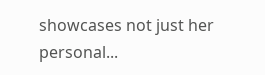showcases not just her personal...